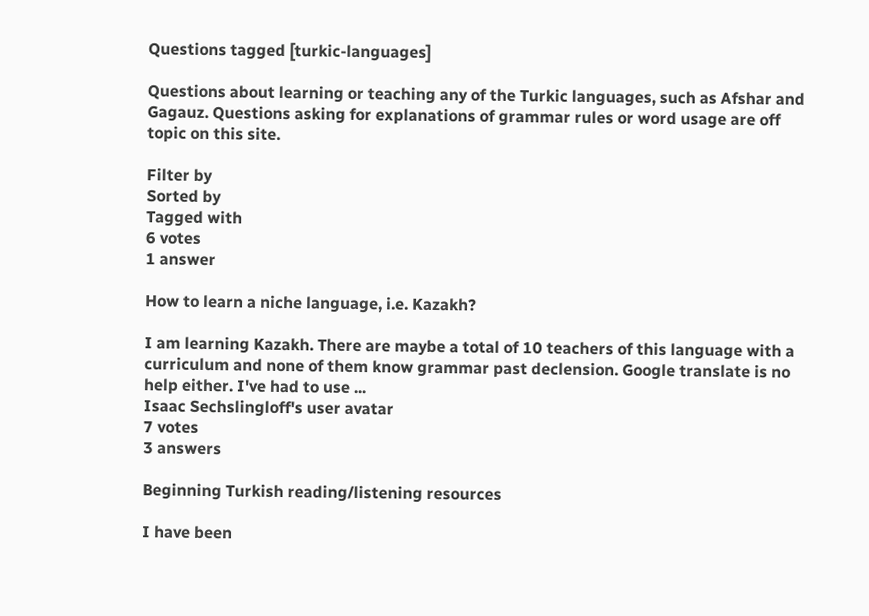Questions tagged [turkic-languages]

Questions about learning or teaching any of the Turkic languages, such as Afshar and Gagauz. Questions asking for explanations of grammar rules or word usage are off topic on this site.

Filter by
Sorted by
Tagged with
6 votes
1 answer

How to learn a niche language, i.e. Kazakh?

I am learning Kazakh. There are maybe a total of 10 teachers of this language with a curriculum and none of them know grammar past declension. Google translate is no help either. I've had to use ...
Isaac Sechslingloff's user avatar
7 votes
3 answers

Beginning Turkish reading/listening resources

I have been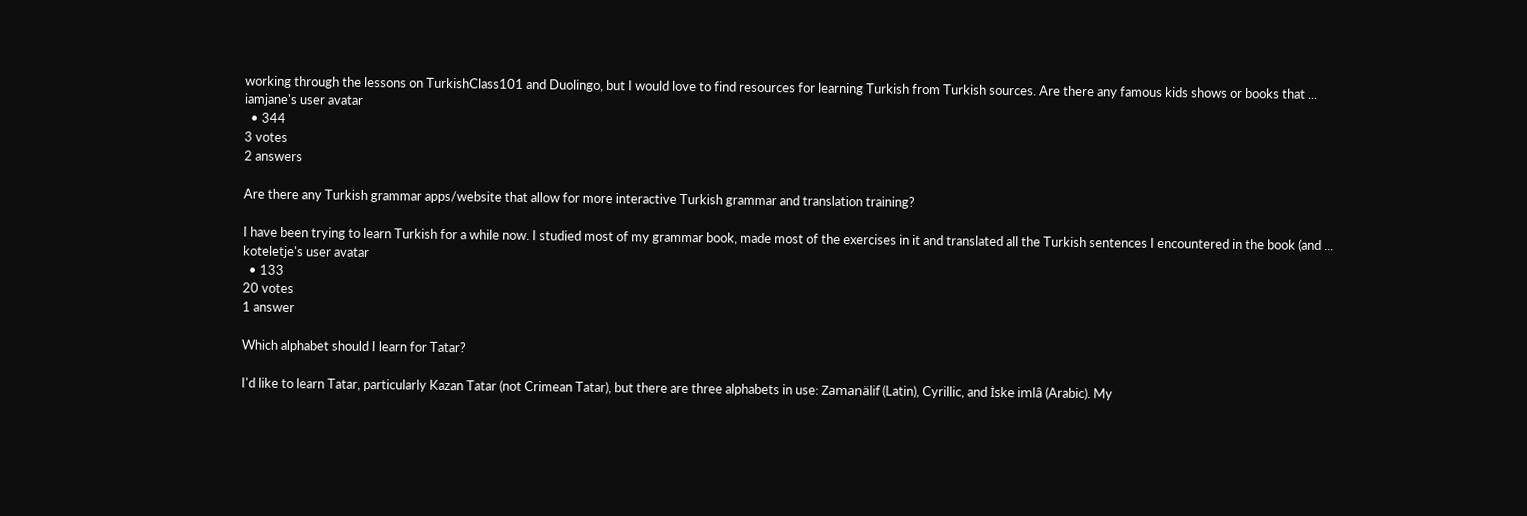working through the lessons on TurkishClass101 and Duolingo, but I would love to find resources for learning Turkish from Turkish sources. Are there any famous kids shows or books that ...
iamjane's user avatar
  • 344
3 votes
2 answers

Are there any Turkish grammar apps/website that allow for more interactive Turkish grammar and translation training?

I have been trying to learn Turkish for a while now. I studied most of my grammar book, made most of the exercises in it and translated all the Turkish sentences I encountered in the book (and ...
koteletje's user avatar
  • 133
20 votes
1 answer

Which alphabet should I learn for Tatar?

I'd like to learn Tatar, particularly Kazan Tatar (not Crimean Tatar), but there are three alphabets in use: Zamanälif (Latin), Cyrillic, and İske imlâ (Arabic). My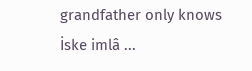grandfather only knows İske imlâ ...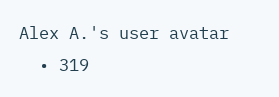Alex A.'s user avatar
  • 319